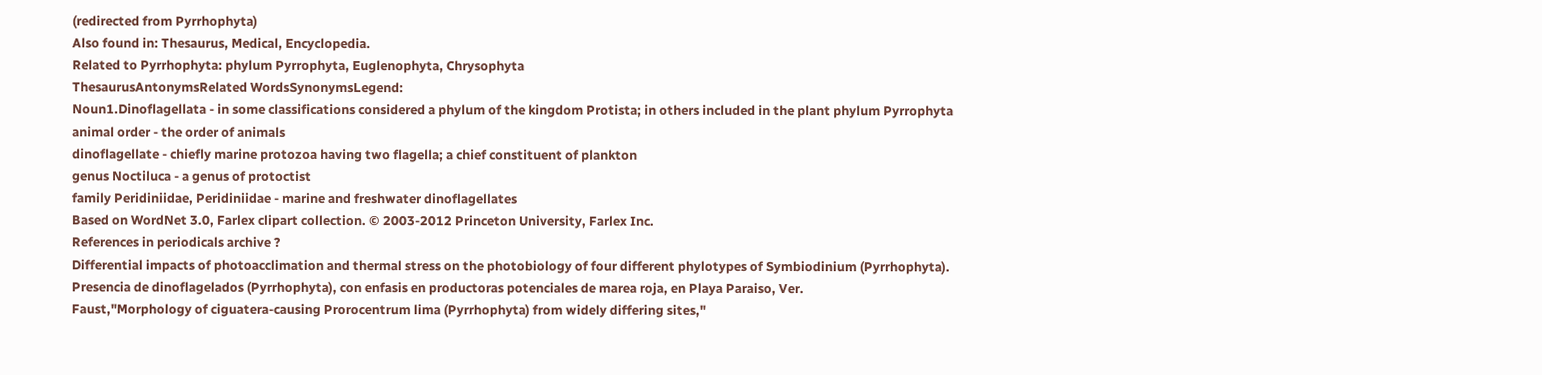(redirected from Pyrrhophyta)
Also found in: Thesaurus, Medical, Encyclopedia.
Related to Pyrrhophyta: phylum Pyrrophyta, Euglenophyta, Chrysophyta
ThesaurusAntonymsRelated WordsSynonymsLegend:
Noun1.Dinoflagellata - in some classifications considered a phylum of the kingdom Protista; in others included in the plant phylum Pyrrophyta
animal order - the order of animals
dinoflagellate - chiefly marine protozoa having two flagella; a chief constituent of plankton
genus Noctiluca - a genus of protoctist
family Peridiniidae, Peridiniidae - marine and freshwater dinoflagellates
Based on WordNet 3.0, Farlex clipart collection. © 2003-2012 Princeton University, Farlex Inc.
References in periodicals archive ?
Differential impacts of photoacclimation and thermal stress on the photobiology of four different phylotypes of Symbiodinium (Pyrrhophyta).
Presencia de dinoflagelados (Pyrrhophyta), con enfasis en productoras potenciales de marea roja, en Playa Paraiso, Ver.
Faust,"Morphology of ciguatera-causing Prorocentrum lima (Pyrrhophyta) from widely differing sites,"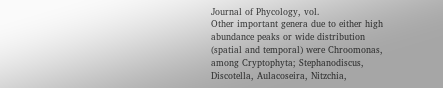Journal of Phycology, vol.
Other important genera due to either high abundance peaks or wide distribution (spatial and temporal) were Chroomonas, among Cryptophyta; Stephanodiscus, Discotella, Aulacoseira, Nitzchia,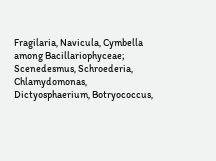Fragilaria, Navicula, Cymbella among Bacillariophyceae; Scenedesmus, Schroederia, Chlamydomonas, Dictyosphaerium, Botryococcus,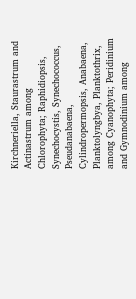Kirchneriella, Staurastrum and Actinastrum among Chlorophyta; Raphidiopsis, Synechocystis, Synechococcus, Pseudanabaena, Cylindropermopsis, Anabaena, Planktolyngbya, Planktothrix, among Cyanophyta; Peridinium and Gymnodinium among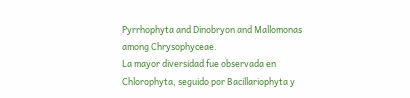Pyrrhophyta and Dinobryon and Mallomonas among Chrysophyceae.
La mayor diversidad fue observada en Chlorophyta, seguido por Bacillariophyta y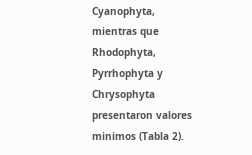Cyanophyta, mientras que Rhodophyta, Pyrrhophyta y Chrysophyta presentaron valores minimos (Tabla 2).